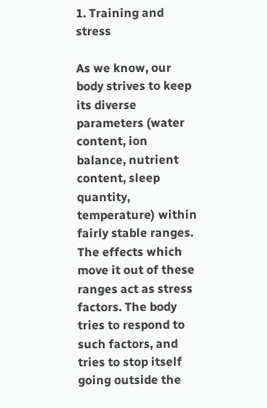1. Training and stress

As we know, our body strives to keep its diverse parameters (water content, ion balance, nutrient content, sleep quantity, temperature) within fairly stable ranges. The effects which move it out of these ranges act as stress factors. The body tries to respond to such factors, and tries to stop itself going outside the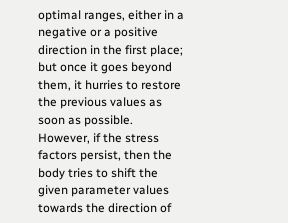optimal ranges, either in a negative or a positive direction in the first place; but once it goes beyond them, it hurries to restore the previous values as soon as possible. However, if the stress factors persist, then the body tries to shift the given parameter values towards the direction of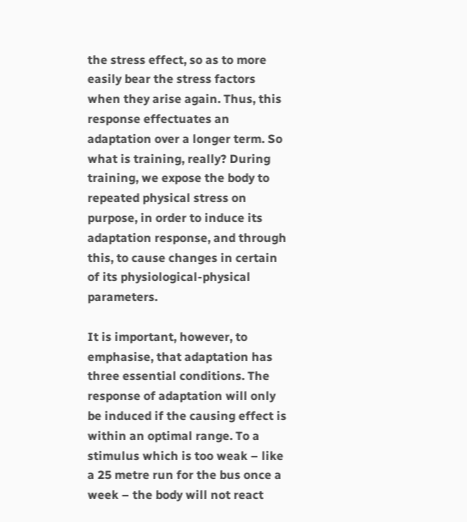the stress effect, so as to more easily bear the stress factors when they arise again. Thus, this response effectuates an adaptation over a longer term. So what is training, really? During training, we expose the body to repeated physical stress on purpose, in order to induce its adaptation response, and through this, to cause changes in certain of its physiological-physical parameters.

It is important, however, to emphasise, that adaptation has three essential conditions. The response of adaptation will only be induced if the causing effect is within an optimal range. To a stimulus which is too weak – like a 25 metre run for the bus once a week – the body will not react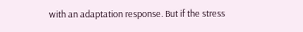with an adaptation response. But if the stress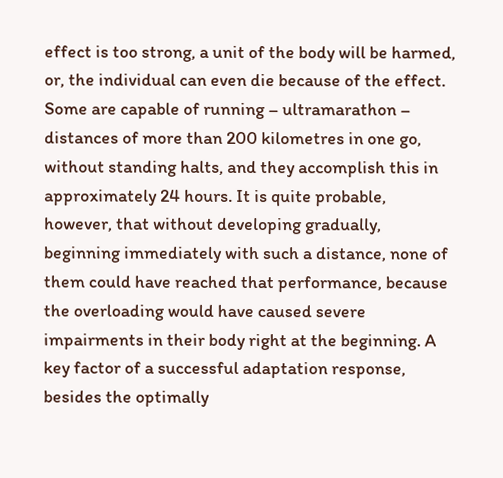effect is too strong, a unit of the body will be harmed, or, the individual can even die because of the effect. Some are capable of running – ultramarathon – distances of more than 200 kilometres in one go, without standing halts, and they accomplish this in approximately 24 hours. It is quite probable, however, that without developing gradually, beginning immediately with such a distance, none of them could have reached that performance, because the overloading would have caused severe impairments in their body right at the beginning. A key factor of a successful adaptation response, besides the optimally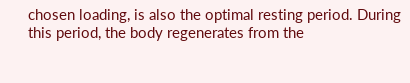chosen loading, is also the optimal resting period. During this period, the body regenerates from the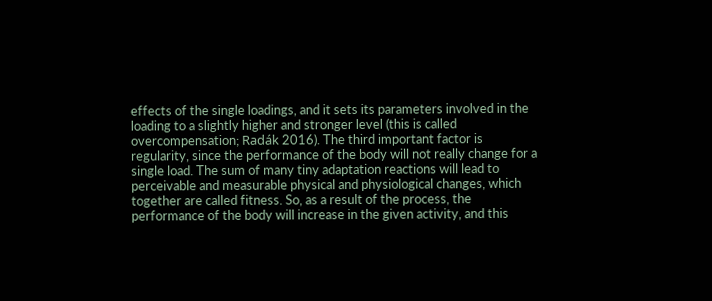effects of the single loadings, and it sets its parameters involved in the loading to a slightly higher and stronger level (this is called overcompensation; Radák 2016). The third important factor is regularity, since the performance of the body will not really change for a single load. The sum of many tiny adaptation reactions will lead to perceivable and measurable physical and physiological changes, which together are called fitness. So, as a result of the process, the performance of the body will increase in the given activity, and this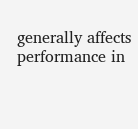generally affects performance in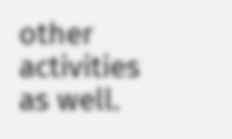other activities as well.